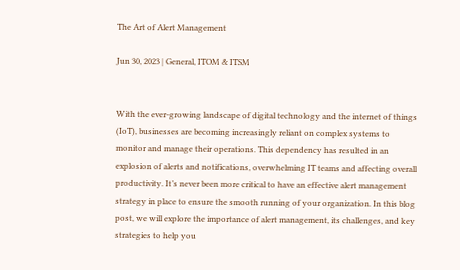The Art of Alert Management

Jun 30, 2023 | General, ITOM & ITSM


With the ever-growing landscape of digital technology and the internet of things (IoT), businesses are becoming increasingly reliant on complex systems to monitor and manage their operations. This dependency has resulted in an explosion of alerts and notifications, overwhelming IT teams and affecting overall productivity. It’s never been more critical to have an effective alert management strategy in place to ensure the smooth running of your organization. In this blog post, we will explore the importance of alert management, its challenges, and key strategies to help you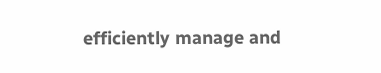efficiently manage and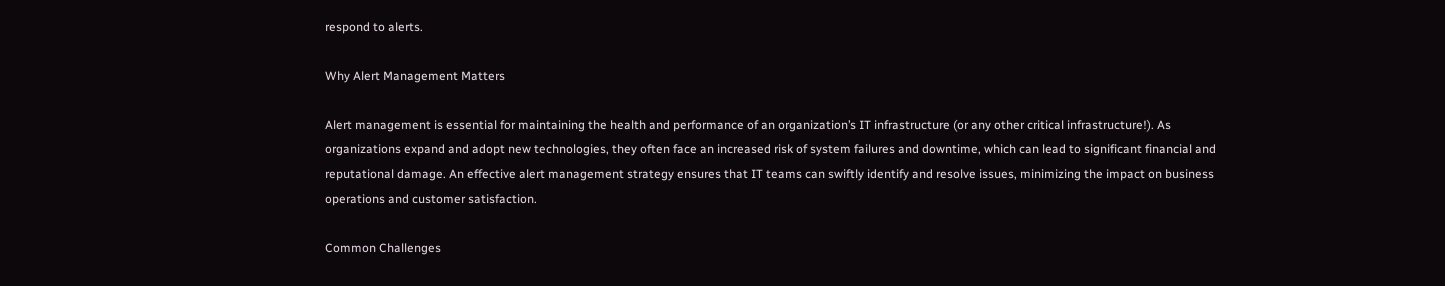respond to alerts.

Why Alert Management Matters

Alert management is essential for maintaining the health and performance of an organization’s IT infrastructure (or any other critical infrastructure!). As organizations expand and adopt new technologies, they often face an increased risk of system failures and downtime, which can lead to significant financial and reputational damage. An effective alert management strategy ensures that IT teams can swiftly identify and resolve issues, minimizing the impact on business operations and customer satisfaction.

Common Challenges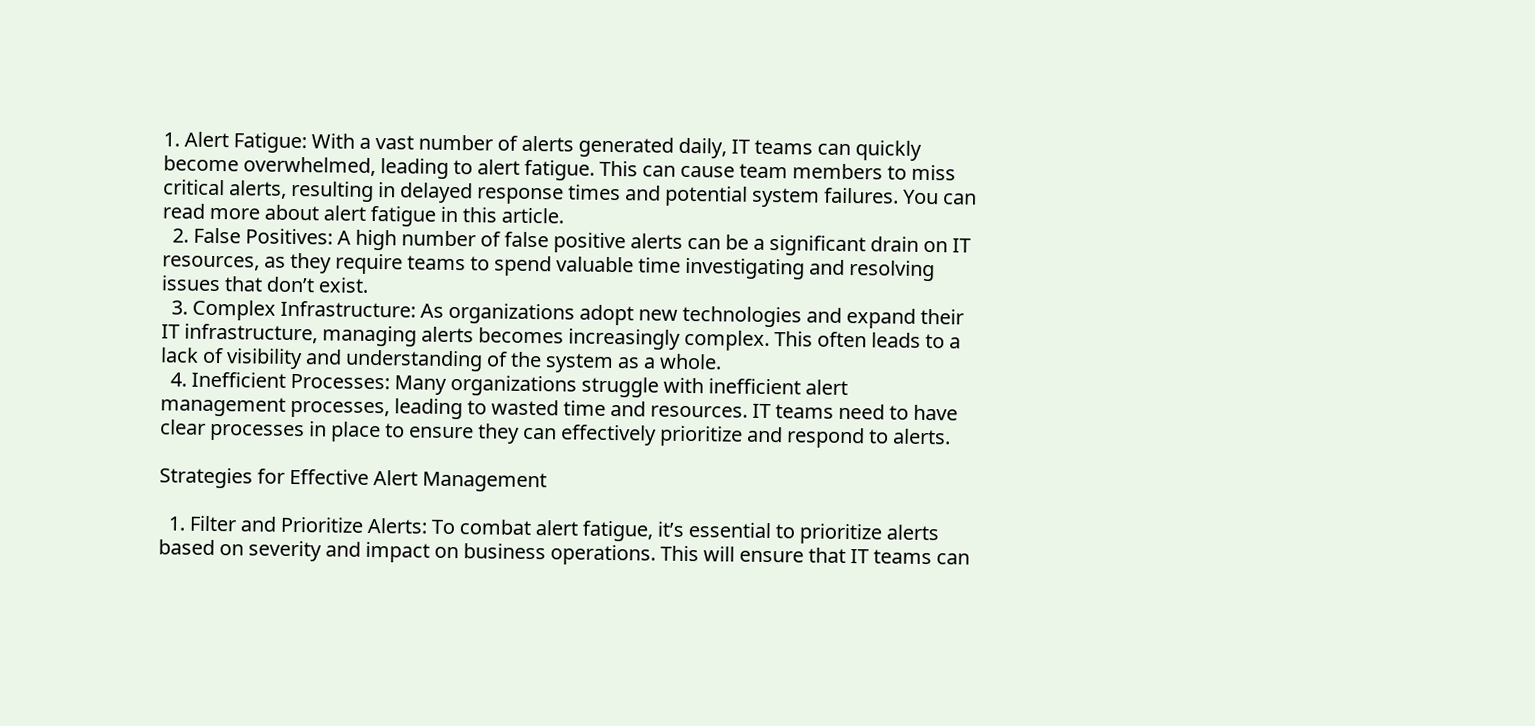1. Alert Fatigue: With a vast number of alerts generated daily, IT teams can quickly become overwhelmed, leading to alert fatigue. This can cause team members to miss critical alerts, resulting in delayed response times and potential system failures. You can read more about alert fatigue in this article.
  2. False Positives: A high number of false positive alerts can be a significant drain on IT resources, as they require teams to spend valuable time investigating and resolving issues that don’t exist.
  3. Complex Infrastructure: As organizations adopt new technologies and expand their IT infrastructure, managing alerts becomes increasingly complex. This often leads to a lack of visibility and understanding of the system as a whole.
  4. Inefficient Processes: Many organizations struggle with inefficient alert management processes, leading to wasted time and resources. IT teams need to have clear processes in place to ensure they can effectively prioritize and respond to alerts.

Strategies for Effective Alert Management

  1. Filter and Prioritize Alerts: To combat alert fatigue, it’s essential to prioritize alerts based on severity and impact on business operations. This will ensure that IT teams can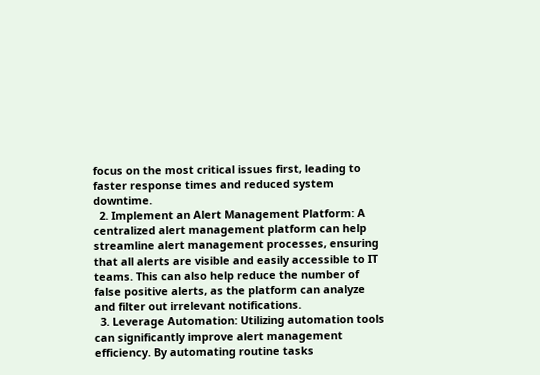focus on the most critical issues first, leading to faster response times and reduced system downtime.
  2. Implement an Alert Management Platform: A centralized alert management platform can help streamline alert management processes, ensuring that all alerts are visible and easily accessible to IT teams. This can also help reduce the number of false positive alerts, as the platform can analyze and filter out irrelevant notifications.
  3. Leverage Automation: Utilizing automation tools can significantly improve alert management efficiency. By automating routine tasks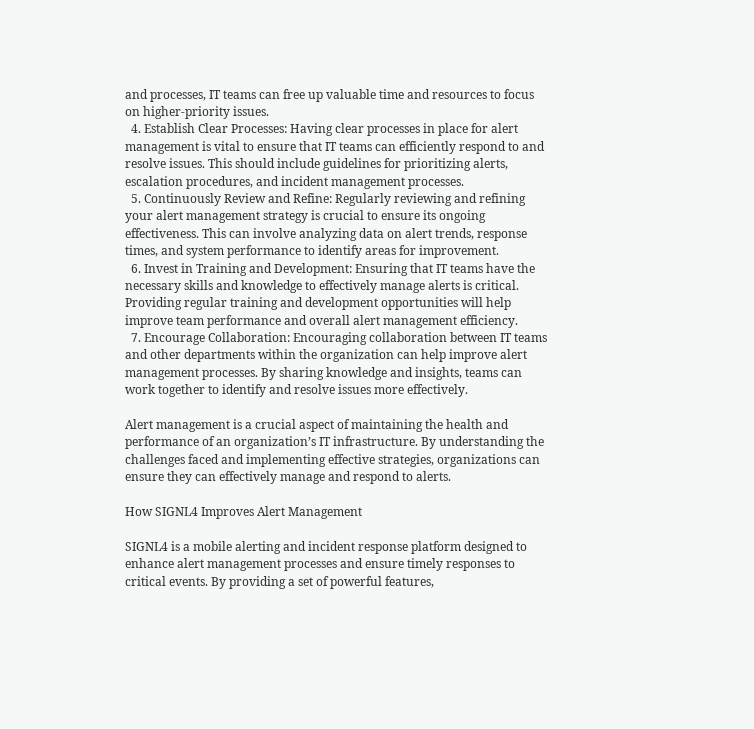and processes, IT teams can free up valuable time and resources to focus on higher-priority issues.
  4. Establish Clear Processes: Having clear processes in place for alert management is vital to ensure that IT teams can efficiently respond to and resolve issues. This should include guidelines for prioritizing alerts, escalation procedures, and incident management processes.
  5. Continuously Review and Refine: Regularly reviewing and refining your alert management strategy is crucial to ensure its ongoing effectiveness. This can involve analyzing data on alert trends, response times, and system performance to identify areas for improvement.
  6. Invest in Training and Development: Ensuring that IT teams have the necessary skills and knowledge to effectively manage alerts is critical. Providing regular training and development opportunities will help improve team performance and overall alert management efficiency.
  7. Encourage Collaboration: Encouraging collaboration between IT teams and other departments within the organization can help improve alert management processes. By sharing knowledge and insights, teams can work together to identify and resolve issues more effectively.

Alert management is a crucial aspect of maintaining the health and performance of an organization’s IT infrastructure. By understanding the challenges faced and implementing effective strategies, organizations can ensure they can effectively manage and respond to alerts.

How SIGNL4 Improves Alert Management

SIGNL4 is a mobile alerting and incident response platform designed to enhance alert management processes and ensure timely responses to critical events. By providing a set of powerful features,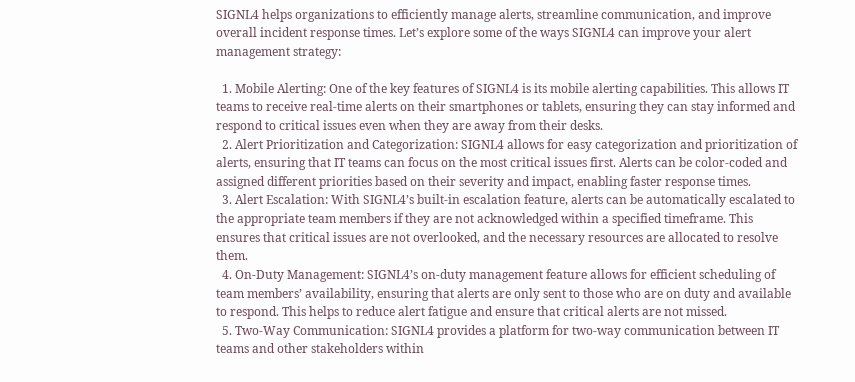SIGNL4 helps organizations to efficiently manage alerts, streamline communication, and improve overall incident response times. Let’s explore some of the ways SIGNL4 can improve your alert management strategy:

  1. Mobile Alerting: One of the key features of SIGNL4 is its mobile alerting capabilities. This allows IT teams to receive real-time alerts on their smartphones or tablets, ensuring they can stay informed and respond to critical issues even when they are away from their desks.
  2. Alert Prioritization and Categorization: SIGNL4 allows for easy categorization and prioritization of alerts, ensuring that IT teams can focus on the most critical issues first. Alerts can be color-coded and assigned different priorities based on their severity and impact, enabling faster response times.
  3. Alert Escalation: With SIGNL4’s built-in escalation feature, alerts can be automatically escalated to the appropriate team members if they are not acknowledged within a specified timeframe. This ensures that critical issues are not overlooked, and the necessary resources are allocated to resolve them.
  4. On-Duty Management: SIGNL4’s on-duty management feature allows for efficient scheduling of team members’ availability, ensuring that alerts are only sent to those who are on duty and available to respond. This helps to reduce alert fatigue and ensure that critical alerts are not missed.
  5. Two-Way Communication: SIGNL4 provides a platform for two-way communication between IT teams and other stakeholders within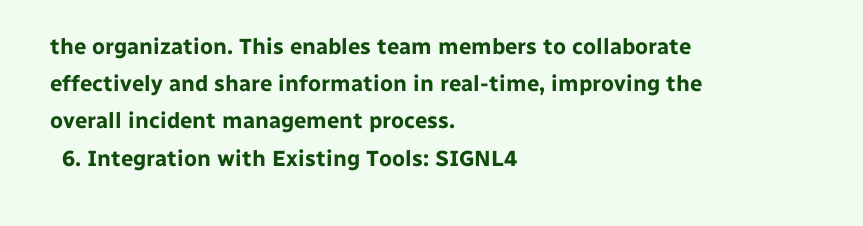the organization. This enables team members to collaborate effectively and share information in real-time, improving the overall incident management process.
  6. Integration with Existing Tools: SIGNL4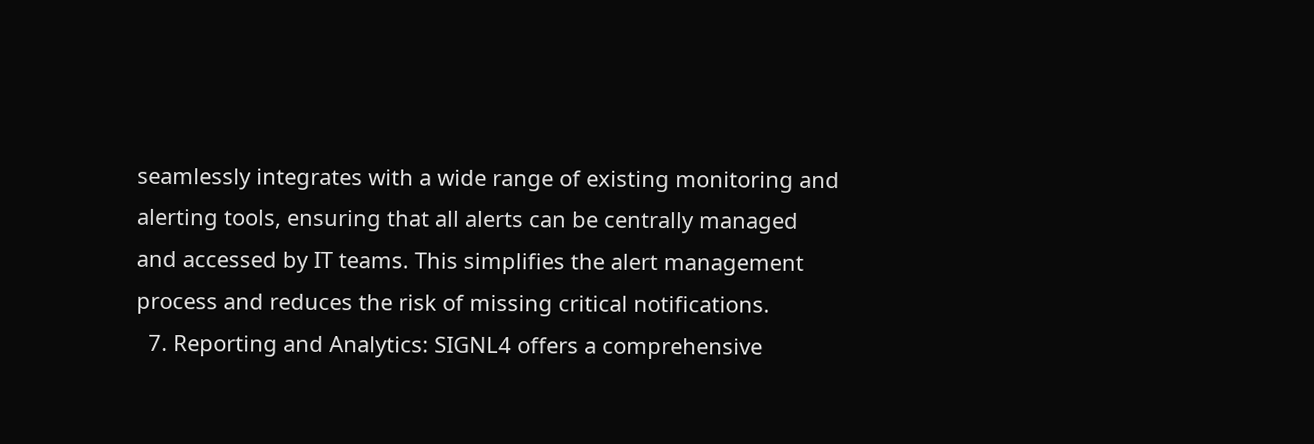seamlessly integrates with a wide range of existing monitoring and alerting tools, ensuring that all alerts can be centrally managed and accessed by IT teams. This simplifies the alert management process and reduces the risk of missing critical notifications.
  7. Reporting and Analytics: SIGNL4 offers a comprehensive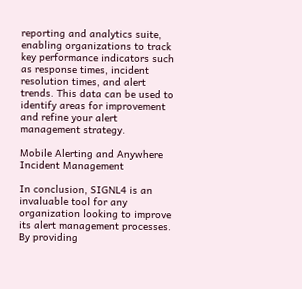reporting and analytics suite, enabling organizations to track key performance indicators such as response times, incident resolution times, and alert trends. This data can be used to identify areas for improvement and refine your alert management strategy.

Mobile Alerting and Anywhere Incident Management

In conclusion, SIGNL4 is an invaluable tool for any organization looking to improve its alert management processes. By providing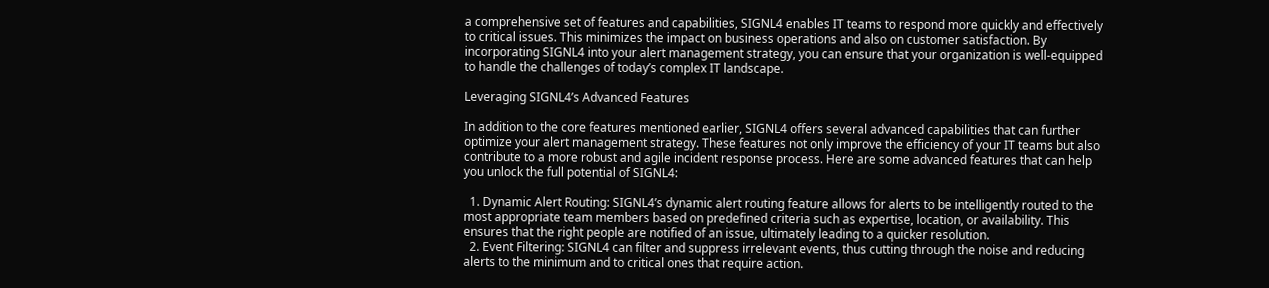a comprehensive set of features and capabilities, SIGNL4 enables IT teams to respond more quickly and effectively to critical issues. This minimizes the impact on business operations and also on customer satisfaction. By incorporating SIGNL4 into your alert management strategy, you can ensure that your organization is well-equipped to handle the challenges of today’s complex IT landscape.

Leveraging SIGNL4’s Advanced Features

In addition to the core features mentioned earlier, SIGNL4 offers several advanced capabilities that can further optimize your alert management strategy. These features not only improve the efficiency of your IT teams but also contribute to a more robust and agile incident response process. Here are some advanced features that can help you unlock the full potential of SIGNL4:

  1. Dynamic Alert Routing: SIGNL4’s dynamic alert routing feature allows for alerts to be intelligently routed to the most appropriate team members based on predefined criteria such as expertise, location, or availability. This ensures that the right people are notified of an issue, ultimately leading to a quicker resolution.
  2. Event Filtering: SIGNL4 can filter and suppress irrelevant events, thus cutting through the noise and reducing alerts to the minimum and to critical ones that require action.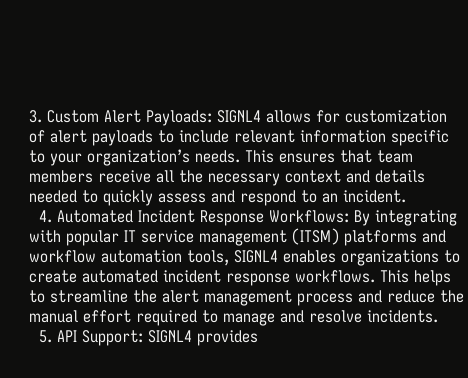3. Custom Alert Payloads: SIGNL4 allows for customization of alert payloads to include relevant information specific to your organization’s needs. This ensures that team members receive all the necessary context and details needed to quickly assess and respond to an incident.
  4. Automated Incident Response Workflows: By integrating with popular IT service management (ITSM) platforms and workflow automation tools, SIGNL4 enables organizations to create automated incident response workflows. This helps to streamline the alert management process and reduce the manual effort required to manage and resolve incidents.
  5. API Support: SIGNL4 provides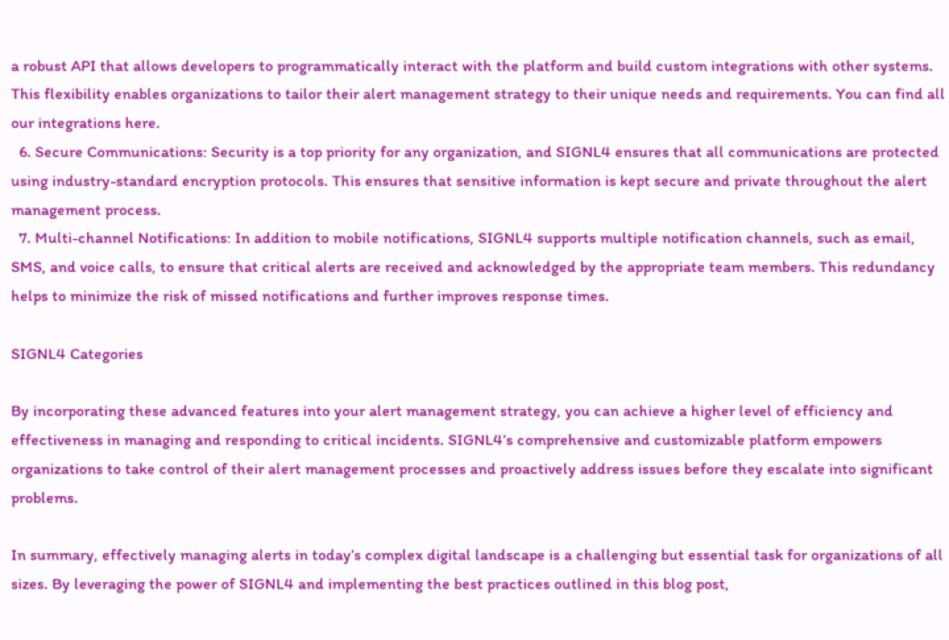a robust API that allows developers to programmatically interact with the platform and build custom integrations with other systems. This flexibility enables organizations to tailor their alert management strategy to their unique needs and requirements. You can find all our integrations here.
  6. Secure Communications: Security is a top priority for any organization, and SIGNL4 ensures that all communications are protected using industry-standard encryption protocols. This ensures that sensitive information is kept secure and private throughout the alert management process.
  7. Multi-channel Notifications: In addition to mobile notifications, SIGNL4 supports multiple notification channels, such as email, SMS, and voice calls, to ensure that critical alerts are received and acknowledged by the appropriate team members. This redundancy helps to minimize the risk of missed notifications and further improves response times.

SIGNL4 Categories

By incorporating these advanced features into your alert management strategy, you can achieve a higher level of efficiency and effectiveness in managing and responding to critical incidents. SIGNL4’s comprehensive and customizable platform empowers organizations to take control of their alert management processes and proactively address issues before they escalate into significant problems.

In summary, effectively managing alerts in today’s complex digital landscape is a challenging but essential task for organizations of all sizes. By leveraging the power of SIGNL4 and implementing the best practices outlined in this blog post,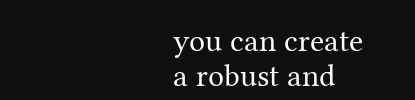you can create a robust and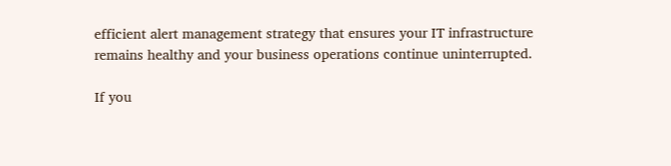efficient alert management strategy that ensures your IT infrastructure remains healthy and your business operations continue uninterrupted.

If you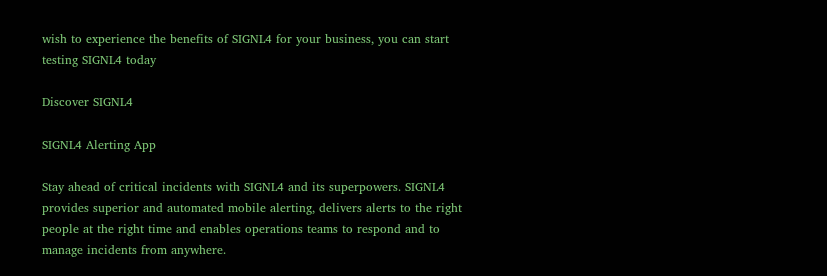wish to experience the benefits of SIGNL4 for your business, you can start testing SIGNL4 today

Discover SIGNL4

SIGNL4 Alerting App

Stay ahead of critical incidents with SIGNL4 and its superpowers. SIGNL4 provides superior and automated mobile alerting, delivers alerts to the right people at the right time and enables operations teams to respond and to manage incidents from anywhere.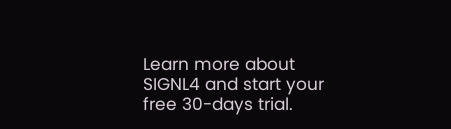Learn more about SIGNL4 and start your free 30-days trial.